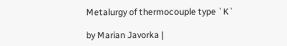Metalurgy of thermocouple type `K`

by Marian Javorka |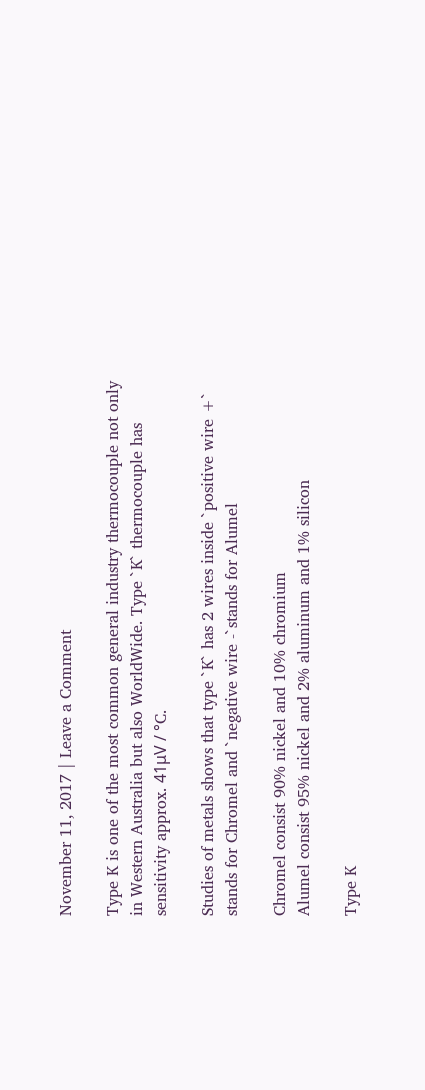November 11, 2017 | Leave a Comment

Type K is one of the most common general industry thermocouple not only in Western Australia but also WorldWide. Type `K` thermocouple has sensitivity approx. 41μV / °C.

Studies of metals shows that type `K` has 2 wires inside `positive wire +` stands for Chromel and `negative wire -`stands for Alumel

Chromel consist 90% nickel and 10% chromium
Alumel consist 95% nickel and 2% aluminum and 1% silicon

Type K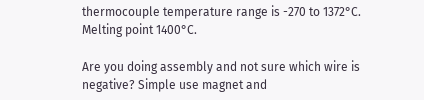thermocouple temperature range is -270 to 1372°C.
Melting point 1400°C.

Are you doing assembly and not sure which wire is negative? Simple use magnet and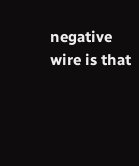negative wire is that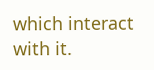which interact with it.